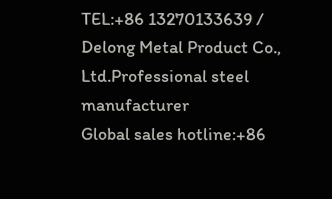TEL:+86 13270133639 /
Delong Metal Product Co., Ltd.Professional steel manufacturer
Global sales hotline:+86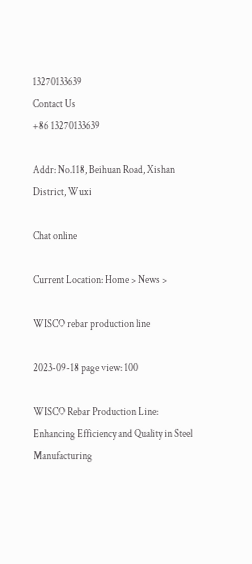13270133639
Contact Us
+86 13270133639

Addr: No.118, Beihuan Road, Xishan District, Wuxi

Chat online

Current Location: Home > News >

WISCO rebar production line

2023-09-18 page view: 100

WISCO Rebar Production Line: Enhancing Efficiency and Quality in Steel Manufacturing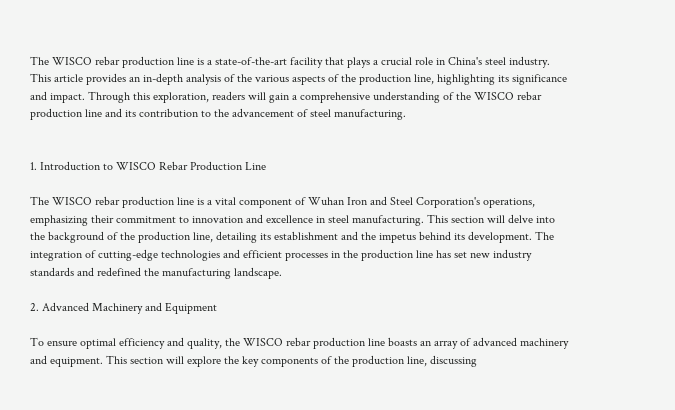The WISCO rebar production line is a state-of-the-art facility that plays a crucial role in China's steel industry. This article provides an in-depth analysis of the various aspects of the production line, highlighting its significance and impact. Through this exploration, readers will gain a comprehensive understanding of the WISCO rebar production line and its contribution to the advancement of steel manufacturing.


1. Introduction to WISCO Rebar Production Line

The WISCO rebar production line is a vital component of Wuhan Iron and Steel Corporation's operations, emphasizing their commitment to innovation and excellence in steel manufacturing. This section will delve into the background of the production line, detailing its establishment and the impetus behind its development. The integration of cutting-edge technologies and efficient processes in the production line has set new industry standards and redefined the manufacturing landscape.

2. Advanced Machinery and Equipment

To ensure optimal efficiency and quality, the WISCO rebar production line boasts an array of advanced machinery and equipment. This section will explore the key components of the production line, discussing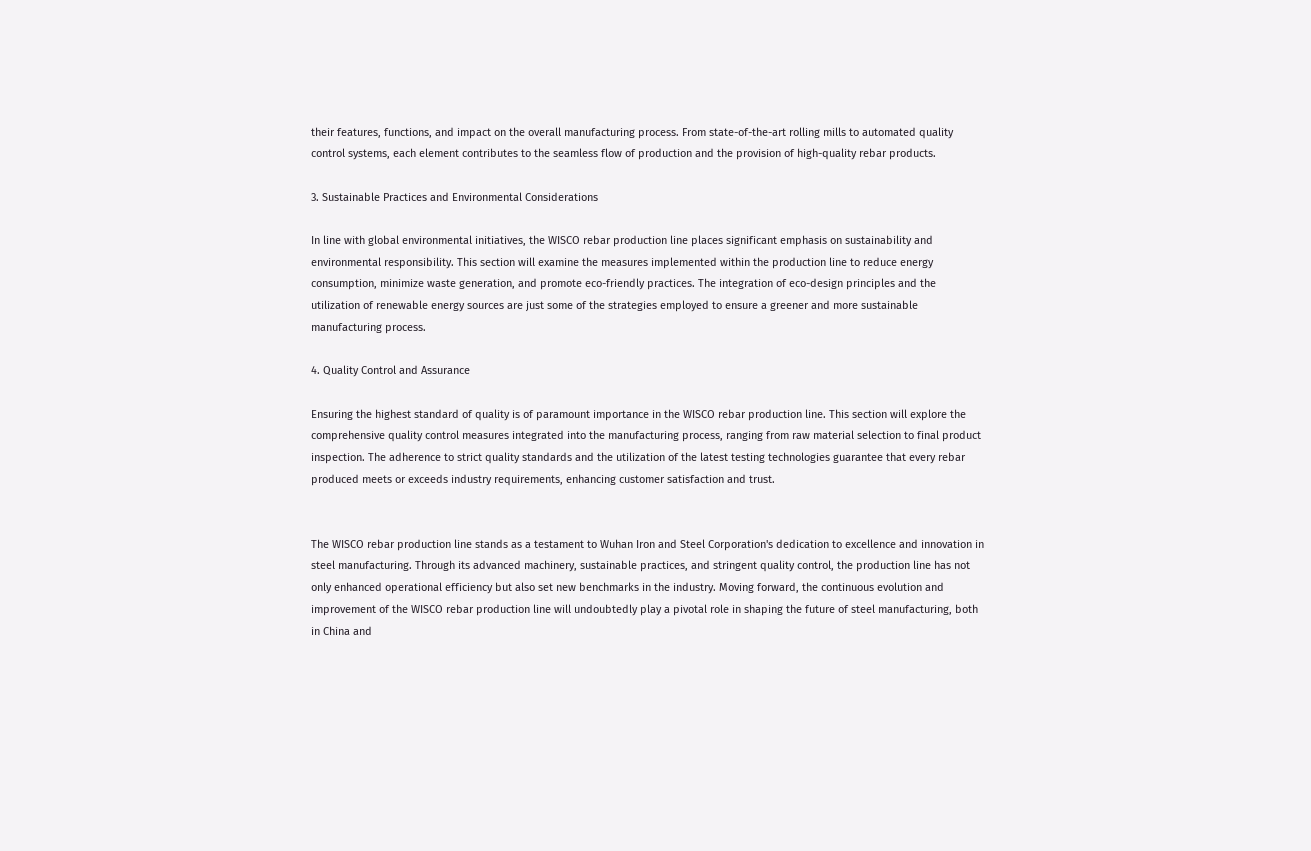their features, functions, and impact on the overall manufacturing process. From state-of-the-art rolling mills to automated quality control systems, each element contributes to the seamless flow of production and the provision of high-quality rebar products.

3. Sustainable Practices and Environmental Considerations

In line with global environmental initiatives, the WISCO rebar production line places significant emphasis on sustainability and environmental responsibility. This section will examine the measures implemented within the production line to reduce energy consumption, minimize waste generation, and promote eco-friendly practices. The integration of eco-design principles and the utilization of renewable energy sources are just some of the strategies employed to ensure a greener and more sustainable manufacturing process.

4. Quality Control and Assurance

Ensuring the highest standard of quality is of paramount importance in the WISCO rebar production line. This section will explore the comprehensive quality control measures integrated into the manufacturing process, ranging from raw material selection to final product inspection. The adherence to strict quality standards and the utilization of the latest testing technologies guarantee that every rebar produced meets or exceeds industry requirements, enhancing customer satisfaction and trust.


The WISCO rebar production line stands as a testament to Wuhan Iron and Steel Corporation's dedication to excellence and innovation in steel manufacturing. Through its advanced machinery, sustainable practices, and stringent quality control, the production line has not only enhanced operational efficiency but also set new benchmarks in the industry. Moving forward, the continuous evolution and improvement of the WISCO rebar production line will undoubtedly play a pivotal role in shaping the future of steel manufacturing, both in China and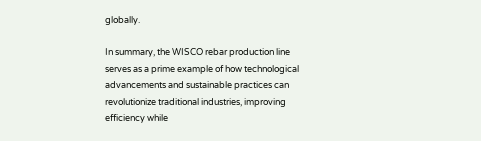globally.

In summary, the WISCO rebar production line serves as a prime example of how technological advancements and sustainable practices can revolutionize traditional industries, improving efficiency while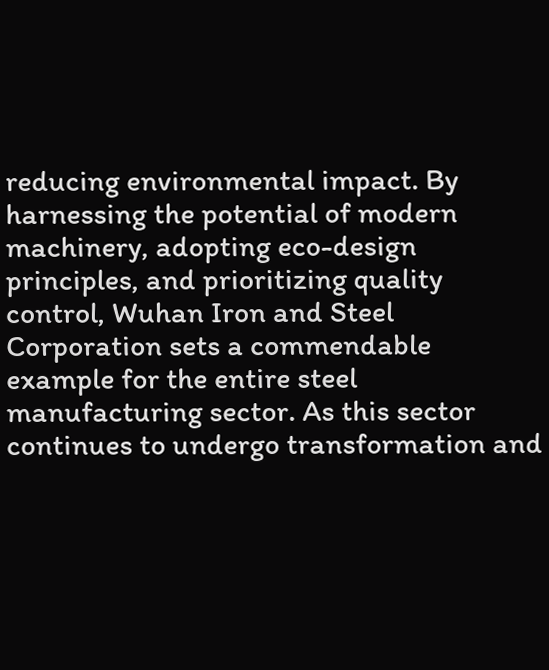reducing environmental impact. By harnessing the potential of modern machinery, adopting eco-design principles, and prioritizing quality control, Wuhan Iron and Steel Corporation sets a commendable example for the entire steel manufacturing sector. As this sector continues to undergo transformation and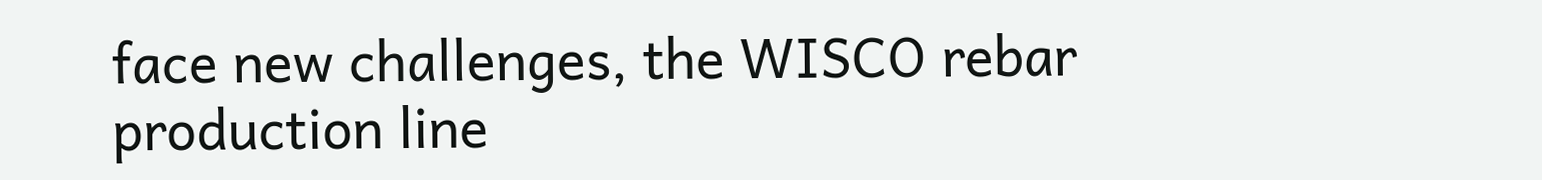face new challenges, the WISCO rebar production line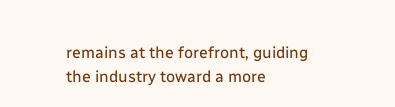remains at the forefront, guiding the industry toward a more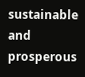sustainable and prosperous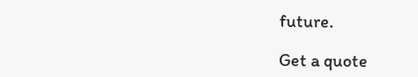future.

Get a quote